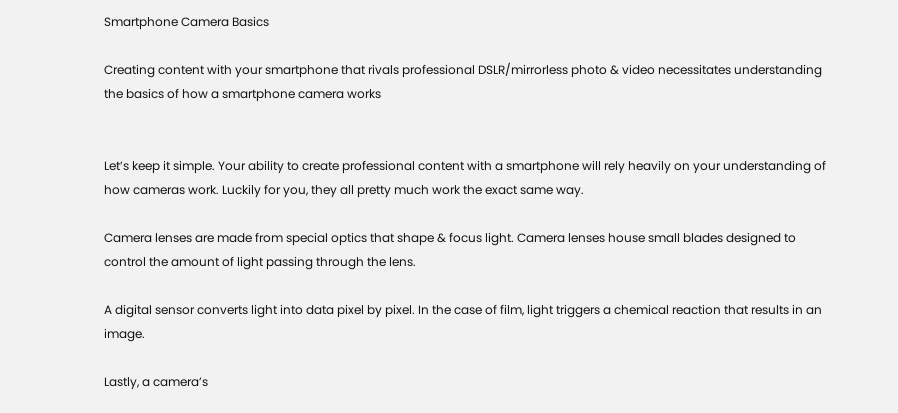Smartphone Camera Basics

Creating content with your smartphone that rivals professional DSLR/mirrorless photo & video necessitates understanding the basics of how a smartphone camera works


Let’s keep it simple. Your ability to create professional content with a smartphone will rely heavily on your understanding of how cameras work. Luckily for you, they all pretty much work the exact same way.

Camera lenses are made from special optics that shape & focus light. Camera lenses house small blades designed to control the amount of light passing through the lens.

A digital sensor converts light into data pixel by pixel. In the case of film, light triggers a chemical reaction that results in an image.

Lastly, a camera’s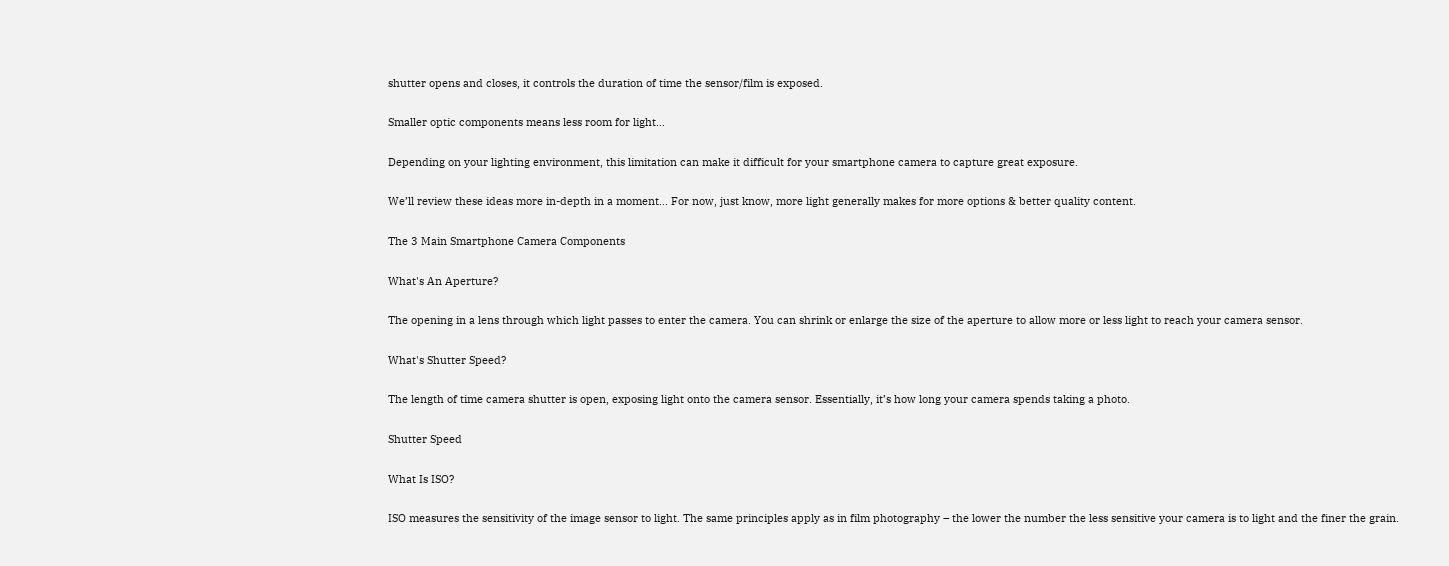shutter opens and closes, it controls the duration of time the sensor/film is exposed.

Smaller optic components means less room for light…

Depending on your lighting environment, this limitation can make it difficult for your smartphone camera to capture great exposure.

We’ll review these ideas more in-depth in a moment… For now, just know, more light generally makes for more options & better quality content.

The 3 Main Smartphone Camera Components

What's An Aperture?

The opening in a lens through which light passes to enter the camera. You can shrink or enlarge the size of the aperture to allow more or less light to reach your camera sensor.

What's Shutter Speed?

The length of time camera shutter is open, exposing light onto the camera sensor. Essentially, it’s how long your camera spends taking a photo.

Shutter Speed

What Is ISO?

ISO measures the sensitivity of the image sensor to light. The same principles apply as in film photography – the lower the number the less sensitive your camera is to light and the finer the grain.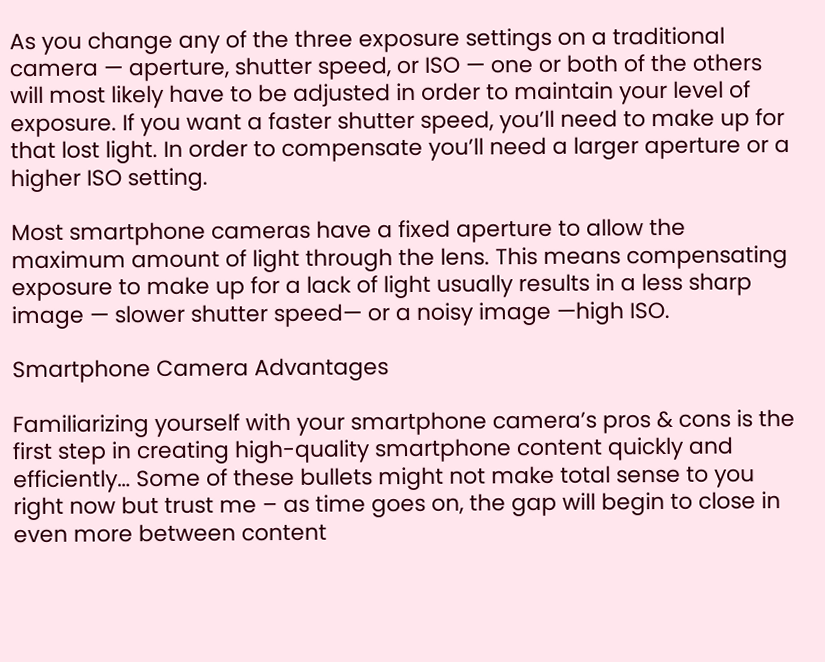As you change any of the three exposure settings on a traditional camera — aperture, shutter speed, or ISO — one or both of the others will most likely have to be adjusted in order to maintain your level of exposure. If you want a faster shutter speed, you’ll need to make up for that lost light. In order to compensate you’ll need a larger aperture or a higher ISO setting.

Most smartphone cameras have a fixed aperture to allow the maximum amount of light through the lens. This means compensating exposure to make up for a lack of light usually results in a less sharp image — slower shutter speed— or a noisy image —high ISO.

Smartphone Camera Advantages

Familiarizing yourself with your smartphone camera’s pros & cons is the first step in creating high-quality smartphone content quickly and efficiently… Some of these bullets might not make total sense to you right now but trust me – as time goes on, the gap will begin to close in even more between content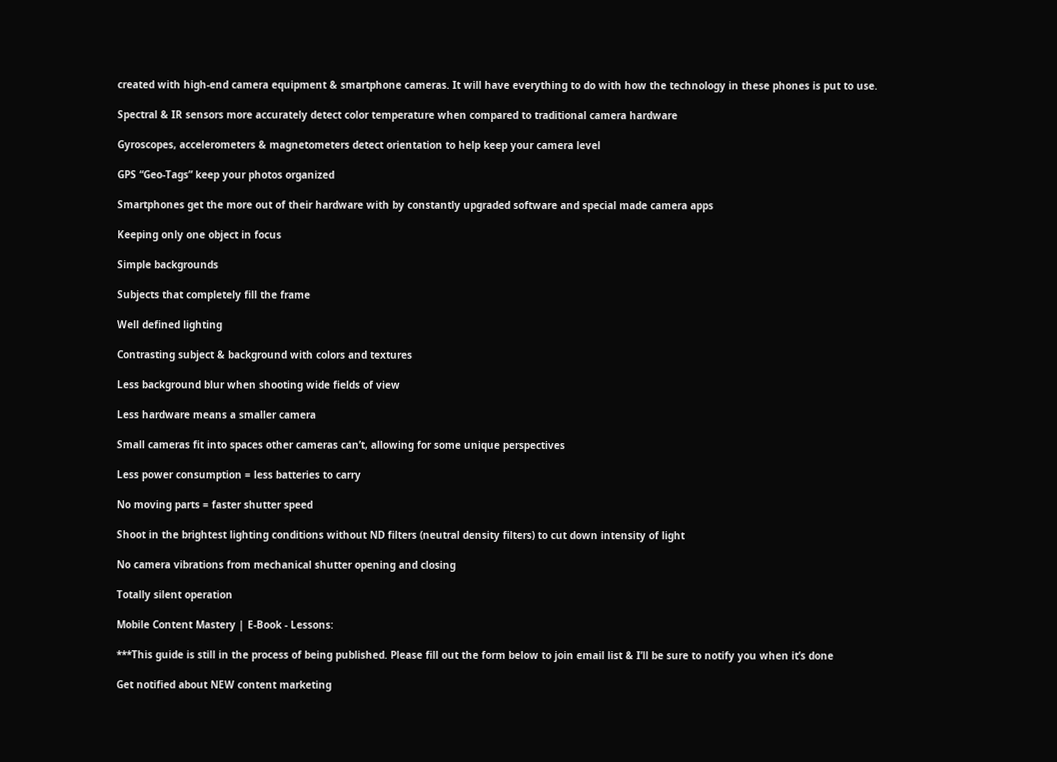created with high-end camera equipment & smartphone cameras. It will have everything to do with how the technology in these phones is put to use.

Spectral & IR sensors more accurately detect color temperature when compared to traditional camera hardware

Gyroscopes, accelerometers & magnetometers detect orientation to help keep your camera level

GPS “Geo-Tags” keep your photos organized

Smartphones get the more out of their hardware with by constantly upgraded software and special made camera apps

Keeping only one object in focus

Simple backgrounds

Subjects that completely fill the frame

Well defined lighting

Contrasting subject & background with colors and textures

Less background blur when shooting wide fields of view

Less hardware means a smaller camera

Small cameras fit into spaces other cameras can’t, allowing for some unique perspectives

Less power consumption = less batteries to carry

No moving parts = faster shutter speed

Shoot in the brightest lighting conditions without ND filters (neutral density filters) to cut down intensity of light

No camera vibrations from mechanical shutter opening and closing

Totally silent operation

Mobile Content Mastery | E-Book - Lessons:

***This guide is still in the process of being published. Please fill out the form below to join email list & I’ll be sure to notify you when it’s done

Get notified about NEW content marketing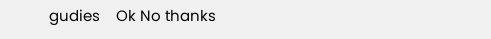gudies    Ok No thanks